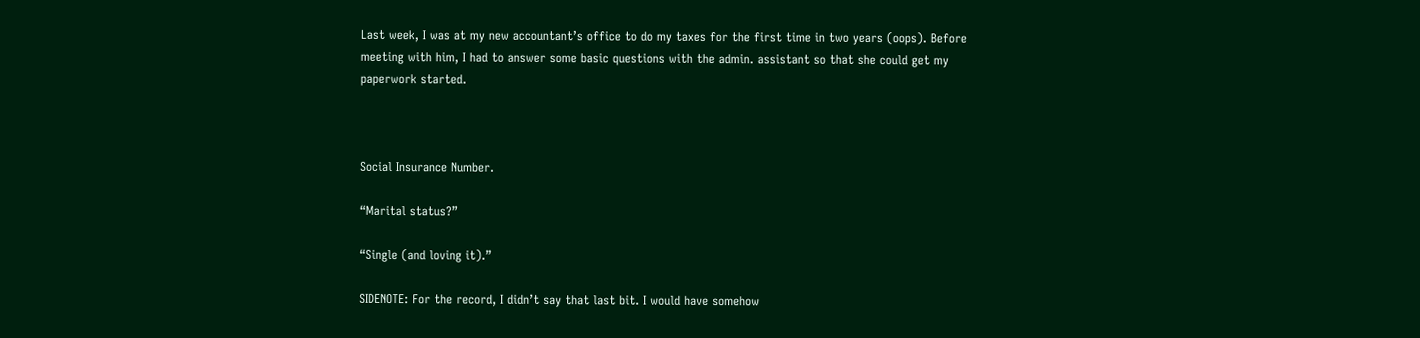Last week, I was at my new accountant’s office to do my taxes for the first time in two years (oops). Before meeting with him, I had to answer some basic questions with the admin. assistant so that she could get my paperwork started.



Social Insurance Number.

“Marital status?”

“Single (and loving it).”

SIDENOTE: For the record, I didn’t say that last bit. I would have somehow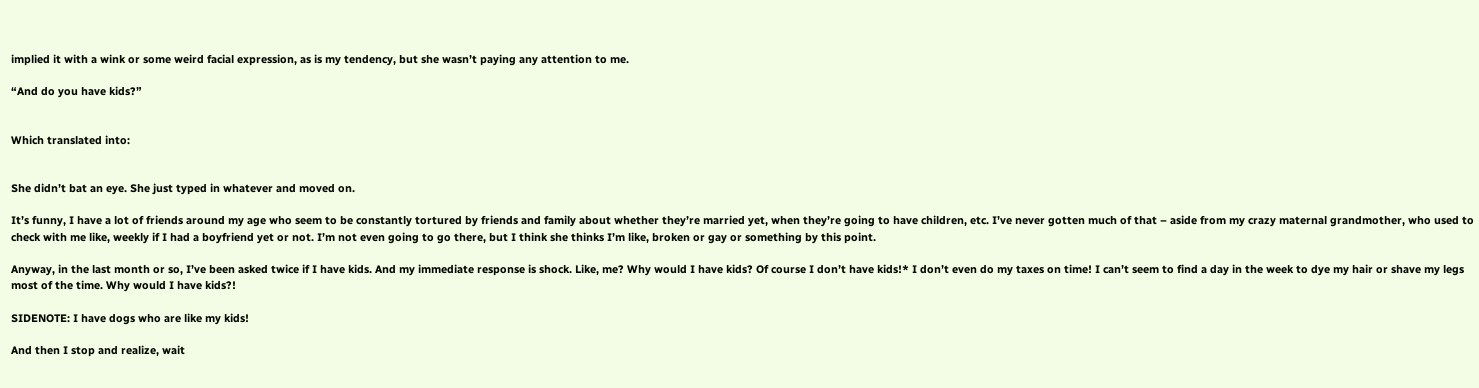implied it with a wink or some weird facial expression, as is my tendency, but she wasn’t paying any attention to me.

“And do you have kids?”


Which translated into:


She didn’t bat an eye. She just typed in whatever and moved on.

It’s funny, I have a lot of friends around my age who seem to be constantly tortured by friends and family about whether they’re married yet, when they’re going to have children, etc. I’ve never gotten much of that – aside from my crazy maternal grandmother, who used to check with me like, weekly if I had a boyfriend yet or not. I’m not even going to go there, but I think she thinks I’m like, broken or gay or something by this point.

Anyway, in the last month or so, I’ve been asked twice if I have kids. And my immediate response is shock. Like, me? Why would I have kids? Of course I don’t have kids!* I don’t even do my taxes on time! I can’t seem to find a day in the week to dye my hair or shave my legs most of the time. Why would I have kids?!

SIDENOTE: I have dogs who are like my kids!

And then I stop and realize, wait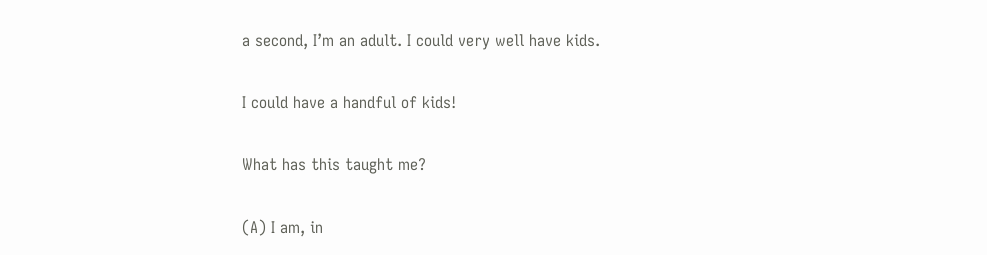a second, I’m an adult. I could very well have kids.

I could have a handful of kids!

What has this taught me?

(A) I am, in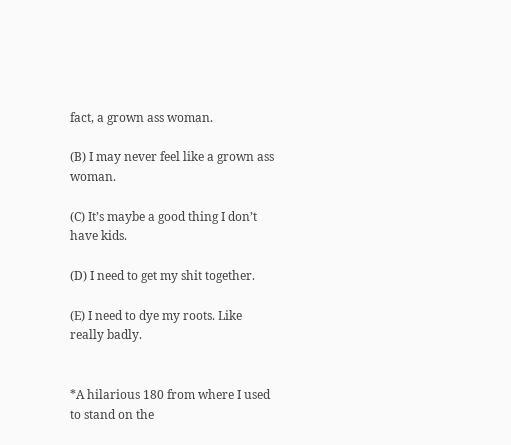fact, a grown ass woman.

(B) I may never feel like a grown ass woman.

(C) It’s maybe a good thing I don’t have kids.

(D) I need to get my shit together.

(E) I need to dye my roots. Like really badly.


*A hilarious 180 from where I used to stand on the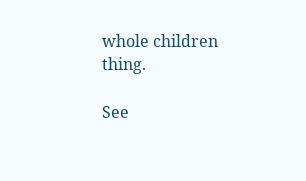whole children thing.

See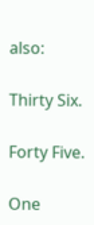also:

Thirty Six.

Forty Five.

One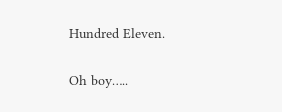Hundred Eleven.

Oh boy…..